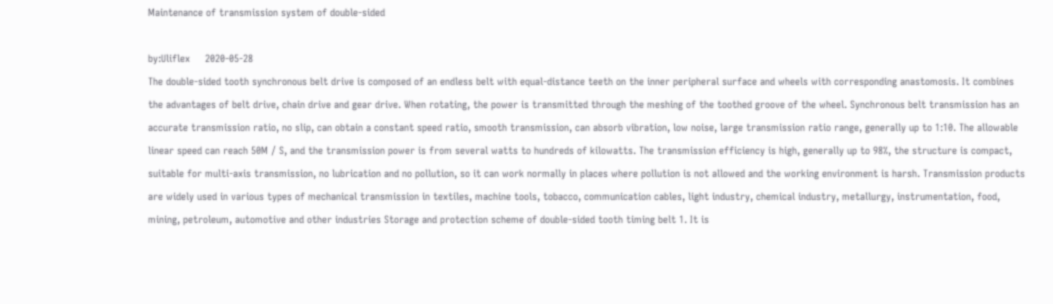Maintenance of transmission system of double-sided

by:Uliflex     2020-05-28
The double-sided tooth synchronous belt drive is composed of an endless belt with equal-distance teeth on the inner peripheral surface and wheels with corresponding anastomosis. It combines the advantages of belt drive, chain drive and gear drive. When rotating, the power is transmitted through the meshing of the toothed groove of the wheel. Synchronous belt transmission has an accurate transmission ratio, no slip, can obtain a constant speed ratio, smooth transmission, can absorb vibration, low noise, large transmission ratio range, generally up to 1:10. The allowable linear speed can reach 50M / S, and the transmission power is from several watts to hundreds of kilowatts. The transmission efficiency is high, generally up to 98%, the structure is compact, suitable for multi-axis transmission, no lubrication and no pollution, so it can work normally in places where pollution is not allowed and the working environment is harsh. Transmission products are widely used in various types of mechanical transmission in textiles, machine tools, tobacco, communication cables, light industry, chemical industry, metallurgy, instrumentation, food, mining, petroleum, automotive and other industries Storage and protection scheme of double-sided tooth timing belt 1. It is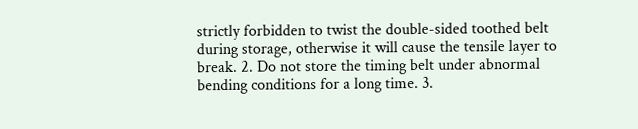strictly forbidden to twist the double-sided toothed belt during storage, otherwise it will cause the tensile layer to break. 2. Do not store the timing belt under abnormal bending conditions for a long time. 3.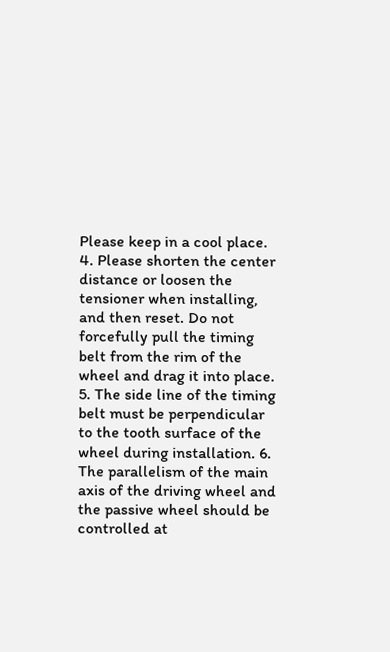Please keep in a cool place. 4. Please shorten the center distance or loosen the tensioner when installing, and then reset. Do not forcefully pull the timing belt from the rim of the wheel and drag it into place. 5. The side line of the timing belt must be perpendicular to the tooth surface of the wheel during installation. 6. The parallelism of the main axis of the driving wheel and the passive wheel should be controlled at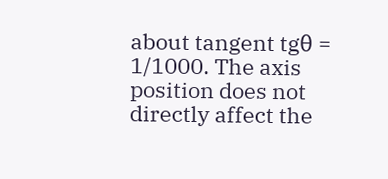about tangent tgθ = 1/1000. The axis position does not directly affect the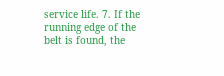service life. 7. If the running edge of the belt is found, the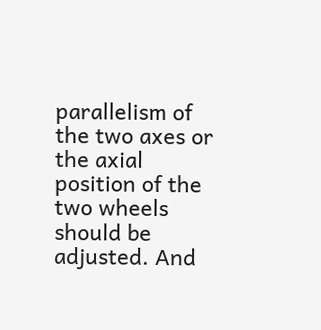parallelism of the two axes or the axial position of the two wheels should be adjusted. And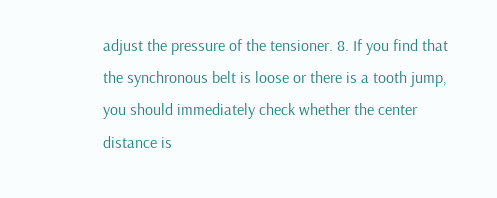adjust the pressure of the tensioner. 8. If you find that the synchronous belt is loose or there is a tooth jump, you should immediately check whether the center distance is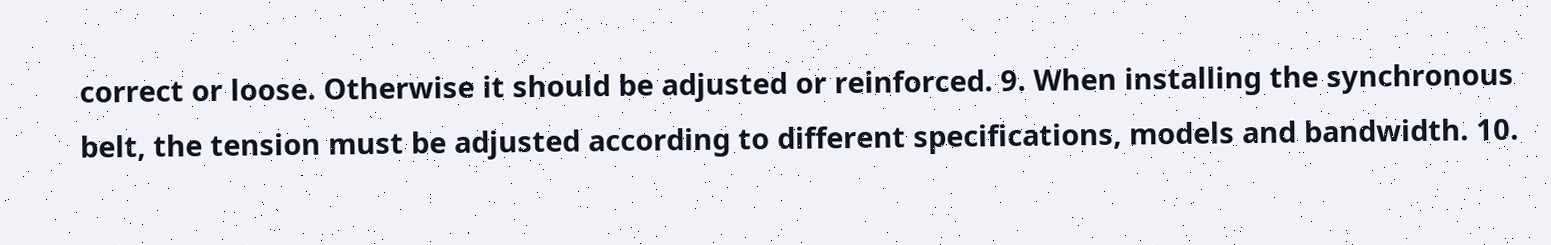correct or loose. Otherwise it should be adjusted or reinforced. 9. When installing the synchronous belt, the tension must be adjusted according to different specifications, models and bandwidth. 10.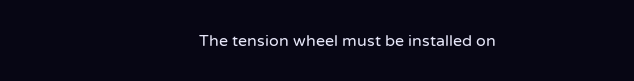The tension wheel must be installed on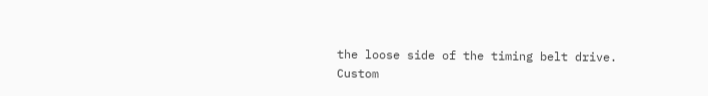the loose side of the timing belt drive.
Custom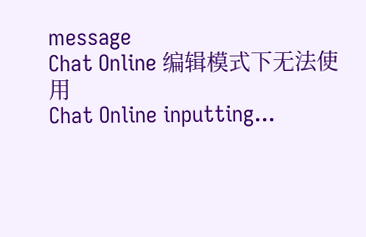message
Chat Online 编辑模式下无法使用
Chat Online inputting...